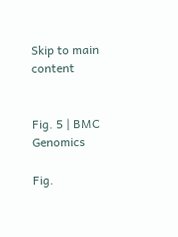Skip to main content


Fig. 5 | BMC Genomics

Fig.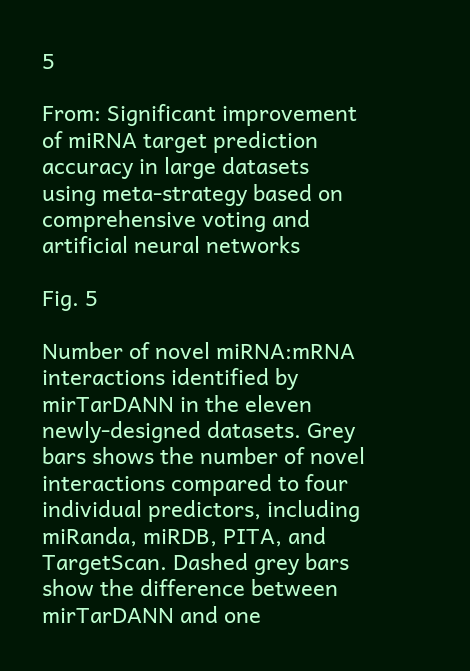5

From: Significant improvement of miRNA target prediction accuracy in large datasets using meta-strategy based on comprehensive voting and artificial neural networks

Fig. 5

Number of novel miRNA:mRNA interactions identified by mirTarDANN in the eleven newly-designed datasets. Grey bars shows the number of novel interactions compared to four individual predictors, including miRanda, miRDB, PITA, and TargetScan. Dashed grey bars show the difference between mirTarDANN and one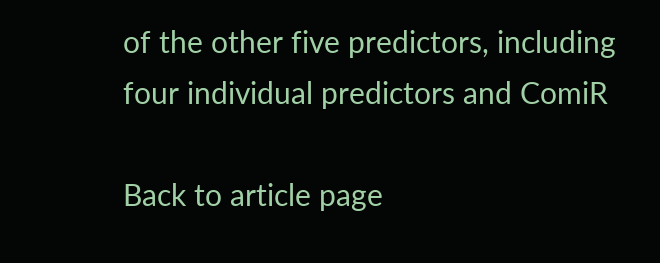of the other five predictors, including four individual predictors and ComiR

Back to article page